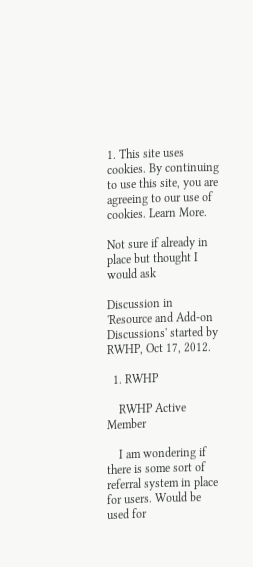1. This site uses cookies. By continuing to use this site, you are agreeing to our use of cookies. Learn More.

Not sure if already in place but thought I would ask

Discussion in 'Resource and Add-on Discussions' started by RWHP, Oct 17, 2012.

  1. RWHP

    RWHP Active Member

    I am wondering if there is some sort of referral system in place for users. Would be used for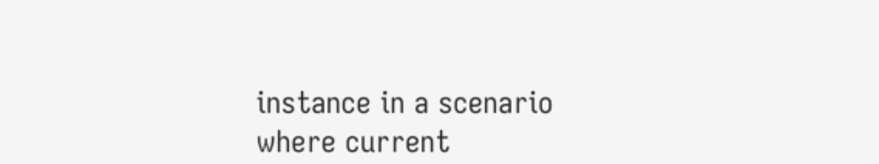instance in a scenario where current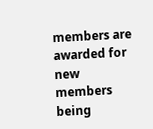members are awarded for new members being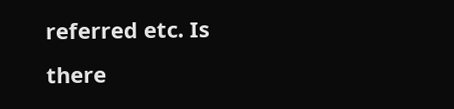referred etc. Is there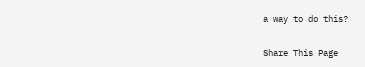a way to do this?

Share This Page